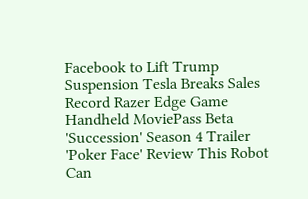Facebook to Lift Trump Suspension Tesla Breaks Sales Record Razer Edge Game Handheld MoviePass Beta 'Succession' Season 4 Trailer 'Poker Face' Review This Robot Can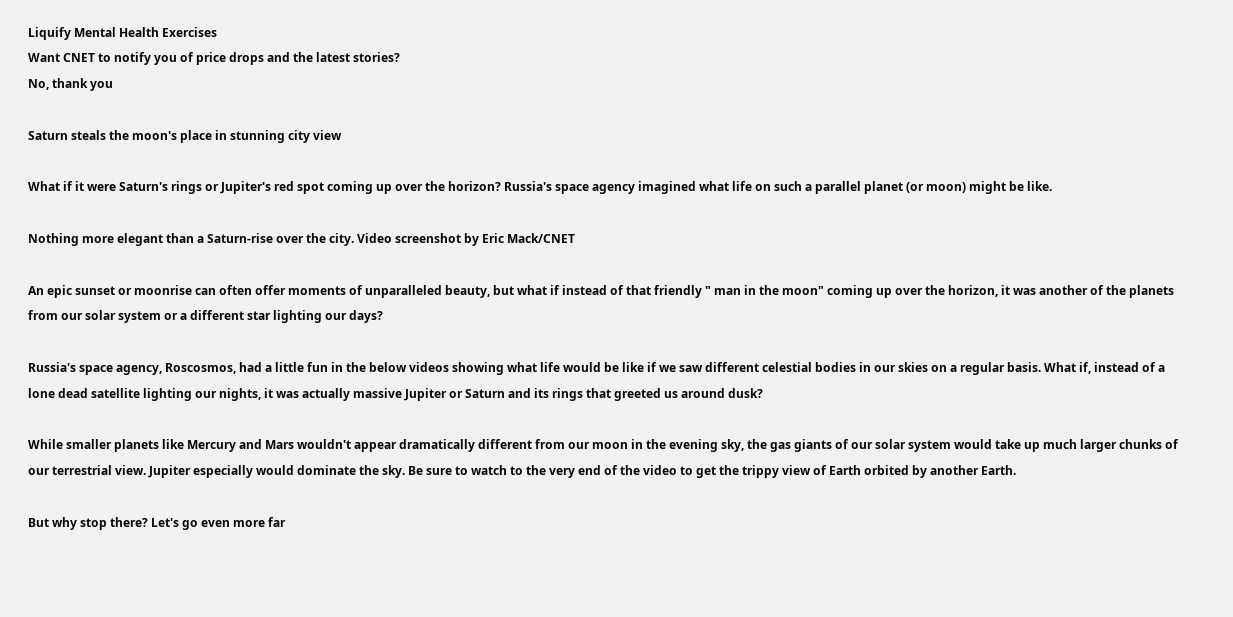Liquify Mental Health Exercises
Want CNET to notify you of price drops and the latest stories?
No, thank you

Saturn steals the moon's place in stunning city view

What if it were Saturn's rings or Jupiter's red spot coming up over the horizon? Russia's space agency imagined what life on such a parallel planet (or moon) might be like.

Nothing more elegant than a Saturn-rise over the city. Video screenshot by Eric Mack/CNET

An epic sunset or moonrise can often offer moments of unparalleled beauty, but what if instead of that friendly " man in the moon" coming up over the horizon, it was another of the planets from our solar system or a different star lighting our days?

Russia's space agency, Roscosmos, had a little fun in the below videos showing what life would be like if we saw different celestial bodies in our skies on a regular basis. What if, instead of a lone dead satellite lighting our nights, it was actually massive Jupiter or Saturn and its rings that greeted us around dusk?

While smaller planets like Mercury and Mars wouldn't appear dramatically different from our moon in the evening sky, the gas giants of our solar system would take up much larger chunks of our terrestrial view. Jupiter especially would dominate the sky. Be sure to watch to the very end of the video to get the trippy view of Earth orbited by another Earth.

But why stop there? Let's go even more far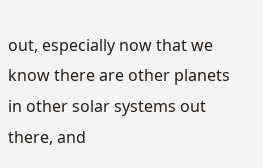out, especially now that we know there are other planets in other solar systems out there, and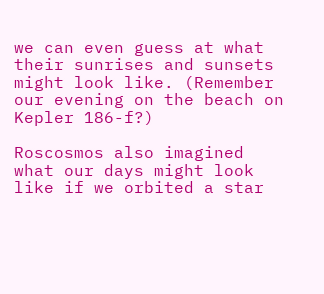we can even guess at what their sunrises and sunsets might look like. (Remember our evening on the beach on Kepler 186-f?)

Roscosmos also imagined what our days might look like if we orbited a star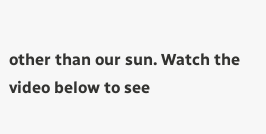other than our sun. Watch the video below to see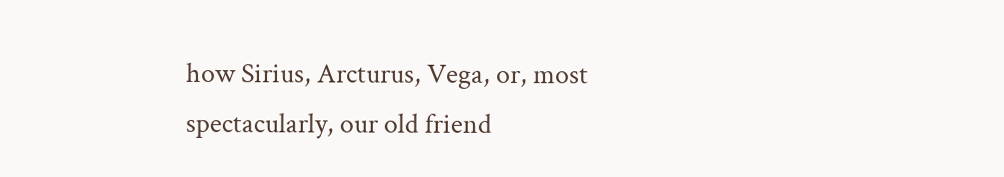how Sirius, Arcturus, Vega, or, most spectacularly, our old friend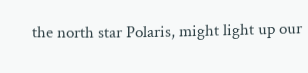the north star Polaris, might light up our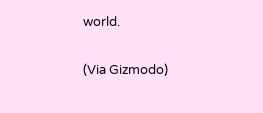world.

(Via Gizmodo)